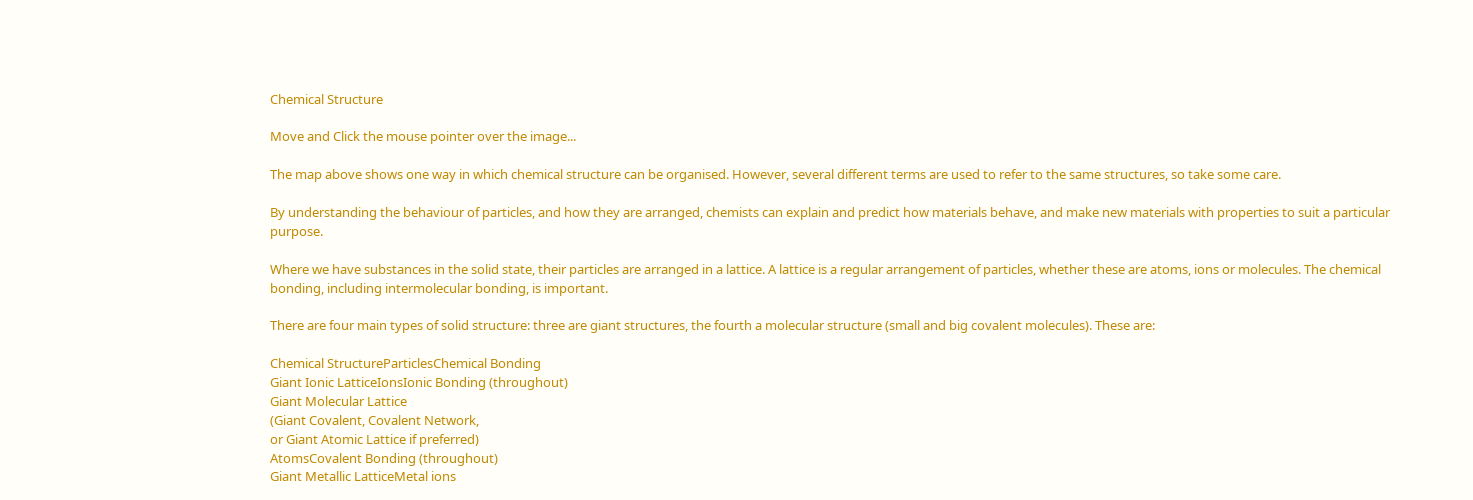Chemical Structure

Move and Click the mouse pointer over the image...

The map above shows one way in which chemical structure can be organised. However, several different terms are used to refer to the same structures, so take some care.

By understanding the behaviour of particles, and how they are arranged, chemists can explain and predict how materials behave, and make new materials with properties to suit a particular purpose.

Where we have substances in the solid state, their particles are arranged in a lattice. A lattice is a regular arrangement of particles, whether these are atoms, ions or molecules. The chemical bonding, including intermolecular bonding, is important.

There are four main types of solid structure: three are giant structures, the fourth a molecular structure (small and big covalent molecules). These are:

Chemical StructureParticlesChemical Bonding
Giant Ionic LatticeIonsIonic Bonding (throughout)
Giant Molecular Lattice
(Giant Covalent, Covalent Network,
or Giant Atomic Lattice if preferred)
AtomsCovalent Bonding (throughout)
Giant Metallic LatticeMetal ions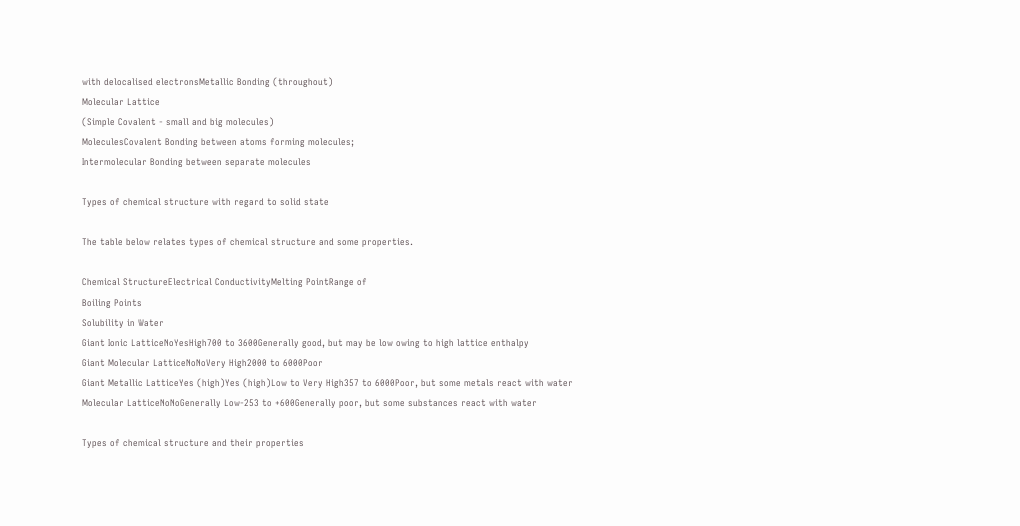with delocalised electronsMetallic Bonding (throughout)
Molecular Lattice
(Simple Covalent - small and big molecules)
MoleculesCovalent Bonding between atoms forming molecules;
Intermolecular Bonding between separate molecules

Types of chemical structure with regard to solid state

The table below relates types of chemical structure and some properties.

Chemical StructureElectrical ConductivityMelting PointRange of
Boiling Points
Solubility in Water
Giant Ionic LatticeNoYesHigh700 to 3600Generally good, but may be low owing to high lattice enthalpy
Giant Molecular LatticeNoNoVery High2000 to 6000Poor
Giant Metallic LatticeYes (high)Yes (high)Low to Very High357 to 6000Poor, but some metals react with water
Molecular LatticeNoNoGenerally Low-253 to +600Generally poor, but some substances react with water

Types of chemical structure and their properties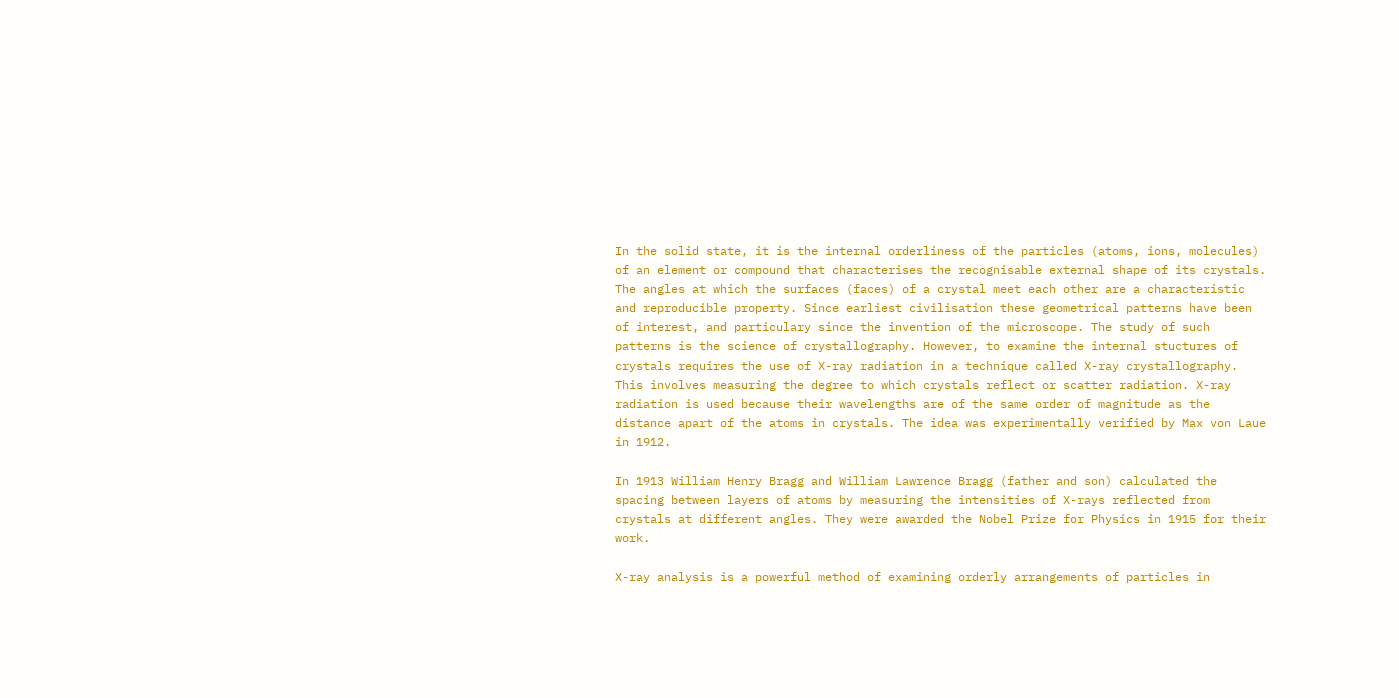In the solid state, it is the internal orderliness of the particles (atoms, ions, molecules) of an element or compound that characterises the recognisable external shape of its crystals. The angles at which the surfaces (faces) of a crystal meet each other are a characteristic and reproducible property. Since earliest civilisation these geometrical patterns have been of interest, and particulary since the invention of the microscope. The study of such patterns is the science of crystallography. However, to examine the internal stuctures of crystals requires the use of X-ray radiation in a technique called X-ray crystallography. This involves measuring the degree to which crystals reflect or scatter radiation. X-ray radiation is used because their wavelengths are of the same order of magnitude as the distance apart of the atoms in crystals. The idea was experimentally verified by Max von Laue in 1912.

In 1913 William Henry Bragg and William Lawrence Bragg (father and son) calculated the spacing between layers of atoms by measuring the intensities of X-rays reflected from crystals at different angles. They were awarded the Nobel Prize for Physics in 1915 for their work.

X-ray analysis is a powerful method of examining orderly arrangements of particles in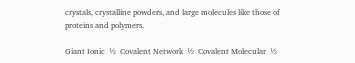crystals, crystalline powders, and large molecules like those of proteins and polymers.

Giant Ionic  ½  Covalent Network  ½  Covalent Molecular  ½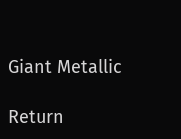Giant Metallic

Return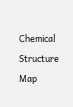Chemical Structure Map